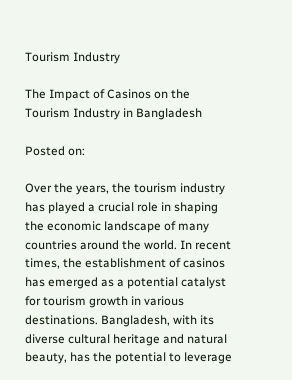Tourism Industry

The Impact of Casinos on the Tourism Industry in Bangladesh

Posted on:

Over the years, the tourism industry has played a crucial role in shaping the economic landscape of many countries around the world. In recent times, the establishment of casinos has emerged as a potential catalyst for tourism growth in various destinations. Bangladesh, with its diverse cultural heritage and natural beauty, has the potential to leverage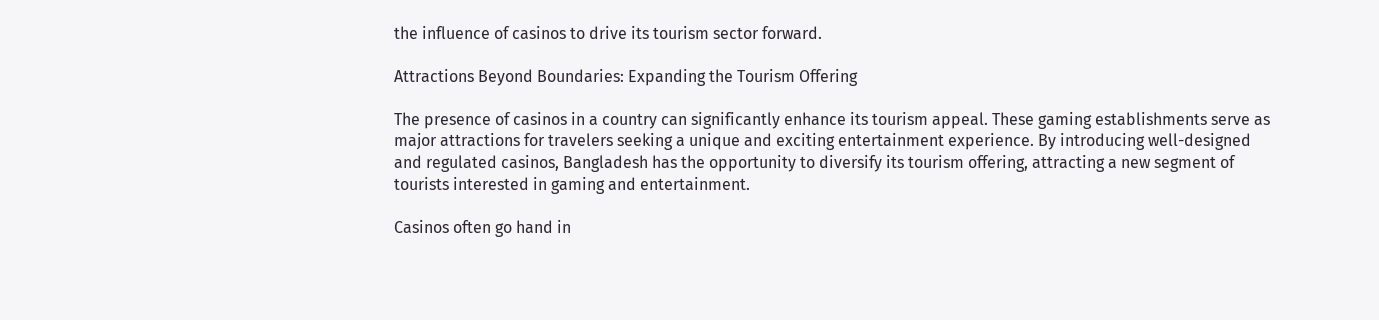the influence of casinos to drive its tourism sector forward.

Attractions Beyond Boundaries: Expanding the Tourism Offering

The presence of casinos in a country can significantly enhance its tourism appeal. These gaming establishments serve as major attractions for travelers seeking a unique and exciting entertainment experience. By introducing well-designed and regulated casinos, Bangladesh has the opportunity to diversify its tourism offering, attracting a new segment of tourists interested in gaming and entertainment.

Casinos often go hand in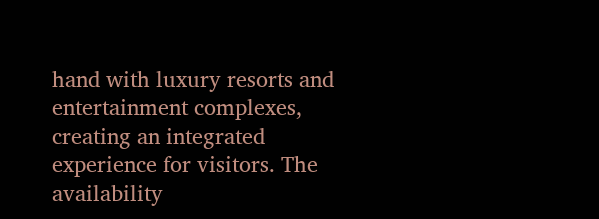hand with luxury resorts and entertainment complexes, creating an integrated experience for visitors. The availability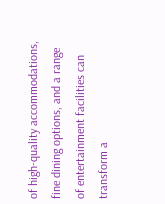of high-quality accommodations, fine dining options, and a range of entertainment facilities can transform a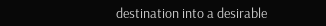destination into a desirable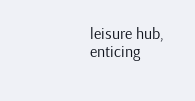leisure hub, enticing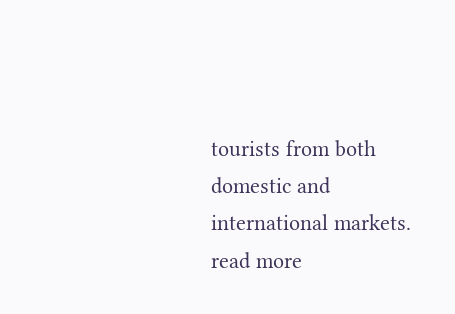tourists from both domestic and international markets. read more